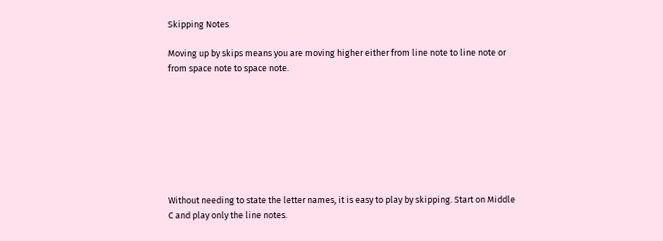Skipping Notes

Moving up by skips means you are moving higher either from line note to line note or from space note to space note.








Without needing to state the letter names, it is easy to play by skipping. Start on Middle C and play only the line notes.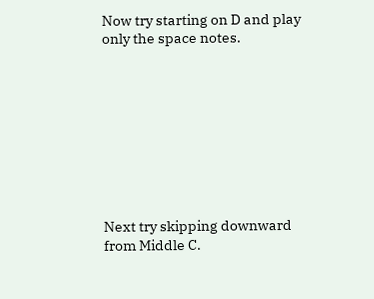Now try starting on D and play only the space notes.









Next try skipping downward from Middle C.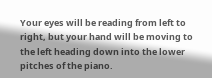Your eyes will be reading from left to right, but your hand will be moving to the left heading down into the lower pitches of the piano.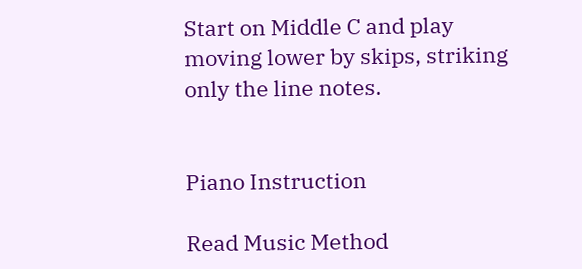Start on Middle C and play moving lower by skips, striking only the line notes.


Piano Instruction

Read Music Method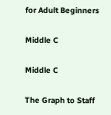for Adult Beginners

Middle C

Middle C

The Graph to Staff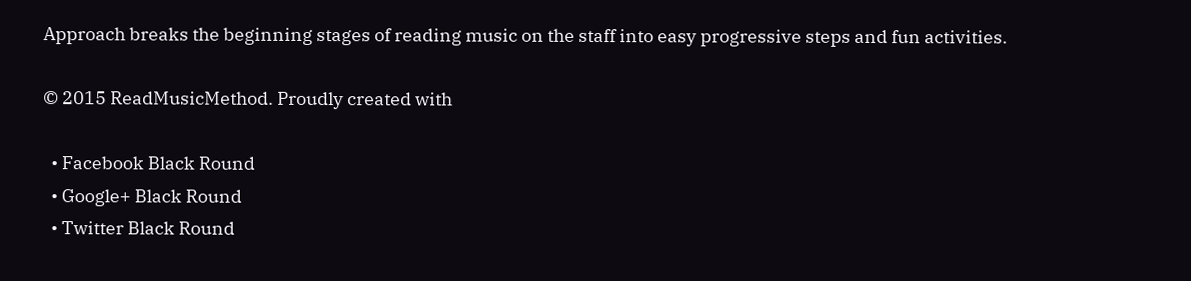Approach breaks the beginning stages of reading music on the staff into easy progressive steps and fun activities.

© 2015 ReadMusicMethod. Proudly created with

  • Facebook Black Round
  • Google+ Black Round
  • Twitter Black Round